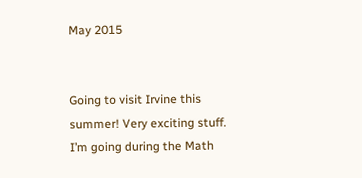May 2015


Going to visit Irvine this summer! Very exciting stuff. I’m going during the Math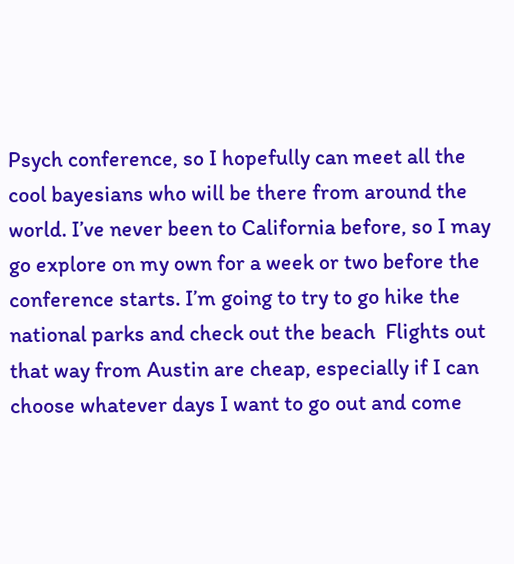Psych conference, so I hopefully can meet all the cool bayesians who will be there from around the world. I’ve never been to California before, so I may go explore on my own for a week or two before the conference starts. I’m going to try to go hike the national parks and check out the beach  Flights out that way from Austin are cheap, especially if I can choose whatever days I want to go out and come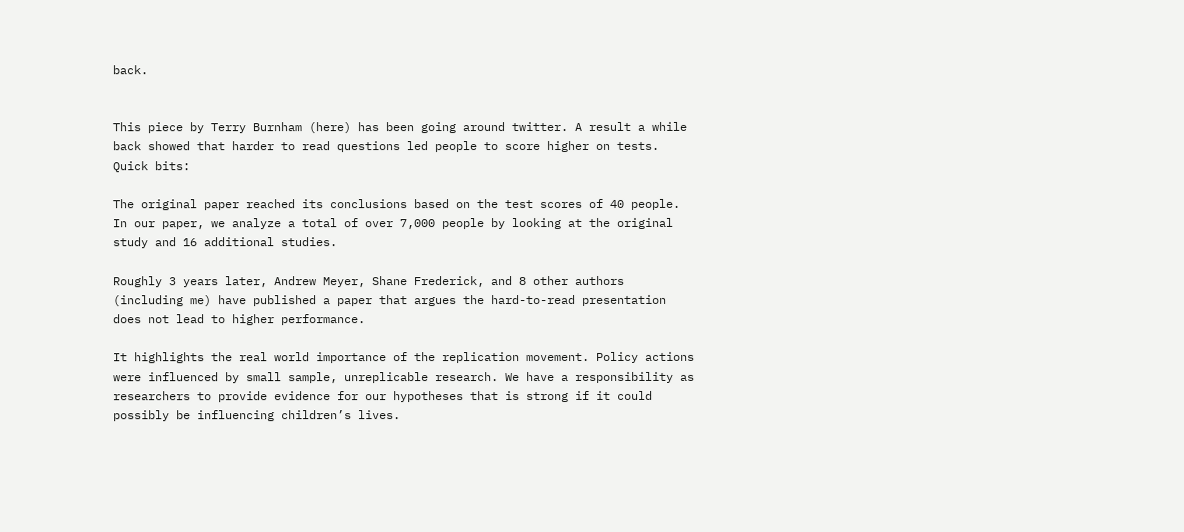back.


This piece by Terry Burnham (here) has been going around twitter. A result a while back showed that harder to read questions led people to score higher on tests. Quick bits:

The original paper reached its conclusions based on the test scores of 40 people. In our paper, we analyze a total of over 7,000 people by looking at the original study and 16 additional studies.

Roughly 3 years later, Andrew Meyer, Shane Frederick, and 8 other authors (including me) have published a paper that argues the hard-to-read presentation does not lead to higher performance.

It highlights the real world importance of the replication movement. Policy actions were influenced by small sample, unreplicable research. We have a responsibility as researchers to provide evidence for our hypotheses that is strong if it could possibly be influencing children’s lives.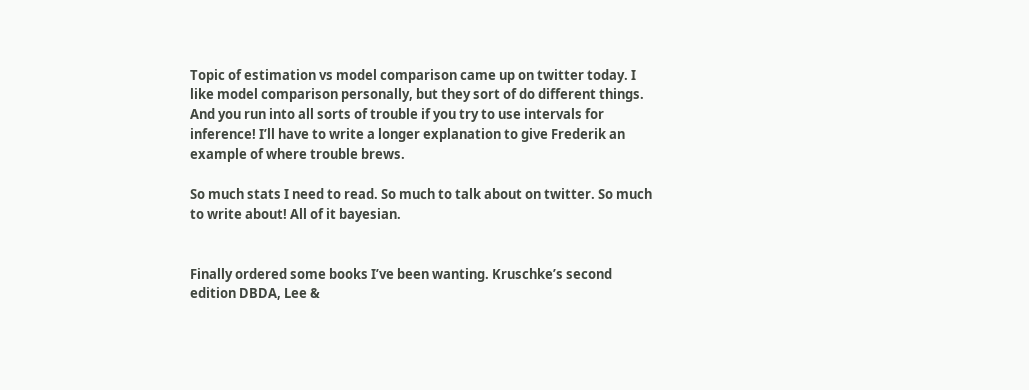Topic of estimation vs model comparison came up on twitter today. I like model comparison personally, but they sort of do different things. And you run into all sorts of trouble if you try to use intervals for inference! I’ll have to write a longer explanation to give Frederik an example of where trouble brews.

So much stats I need to read. So much to talk about on twitter. So much to write about! All of it bayesian.


Finally ordered some books I’ve been wanting. Kruschke’s second edition DBDA, Lee &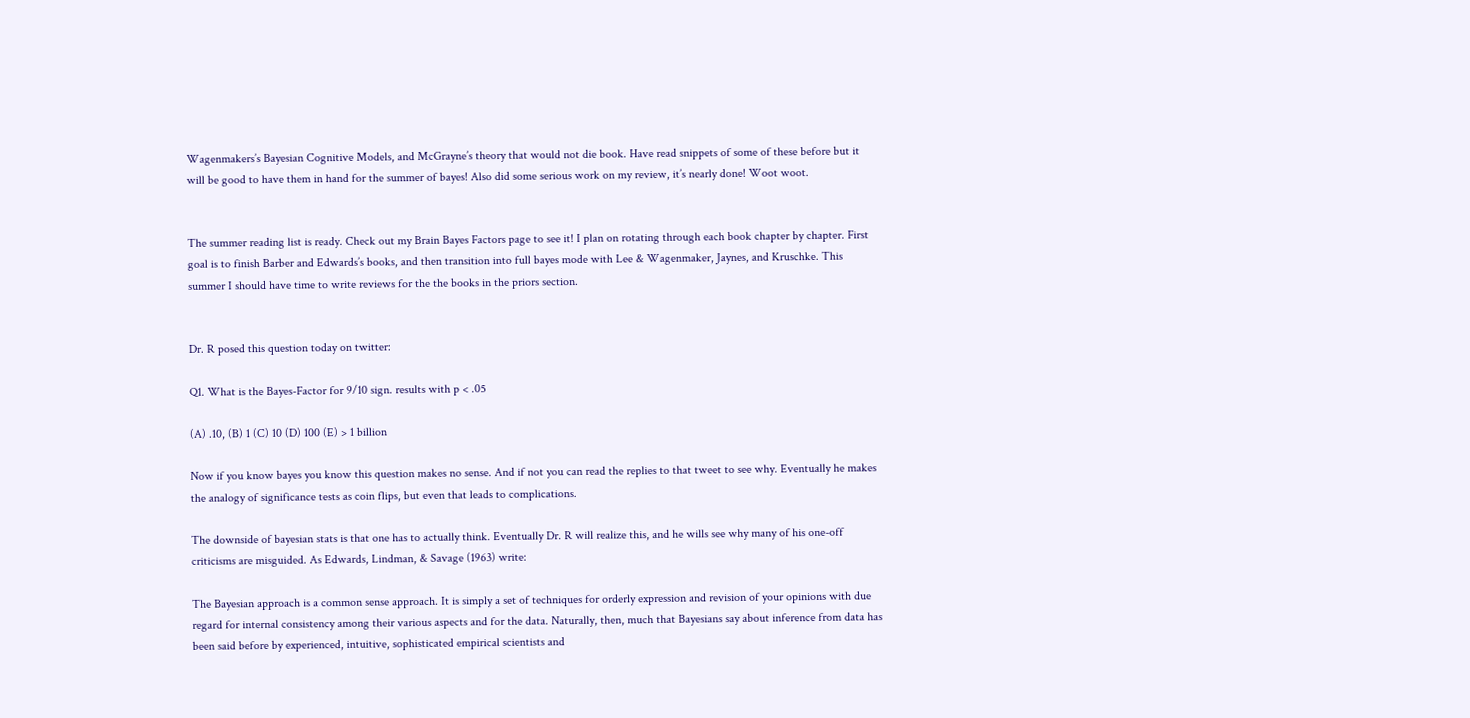Wagenmakers’s Bayesian Cognitive Models, and McGrayne’s theory that would not die book. Have read snippets of some of these before but it will be good to have them in hand for the summer of bayes! Also did some serious work on my review, it’s nearly done! Woot woot.


The summer reading list is ready. Check out my Brain Bayes Factors page to see it! I plan on rotating through each book chapter by chapter. First goal is to finish Barber and Edwards’s books, and then transition into full bayes mode with Lee & Wagenmaker, Jaynes, and Kruschke. This summer I should have time to write reviews for the the books in the priors section.


Dr. R posed this question today on twitter:

Q1. What is the Bayes-Factor for 9/10 sign. results with p < .05

(A) .10, (B) 1 (C) 10 (D) 100 (E) > 1 billion

Now if you know bayes you know this question makes no sense. And if not you can read the replies to that tweet to see why. Eventually he makes the analogy of significance tests as coin flips, but even that leads to complications.

The downside of bayesian stats is that one has to actually think. Eventually Dr. R will realize this, and he wills see why many of his one-off criticisms are misguided. As Edwards, Lindman, & Savage (1963) write:

The Bayesian approach is a common sense approach. It is simply a set of techniques for orderly expression and revision of your opinions with due regard for internal consistency among their various aspects and for the data. Naturally, then, much that Bayesians say about inference from data has been said before by experienced, intuitive, sophisticated empirical scientists and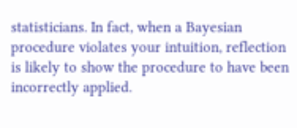statisticians. In fact, when a Bayesian procedure violates your intuition, reflection is likely to show the procedure to have been incorrectly applied.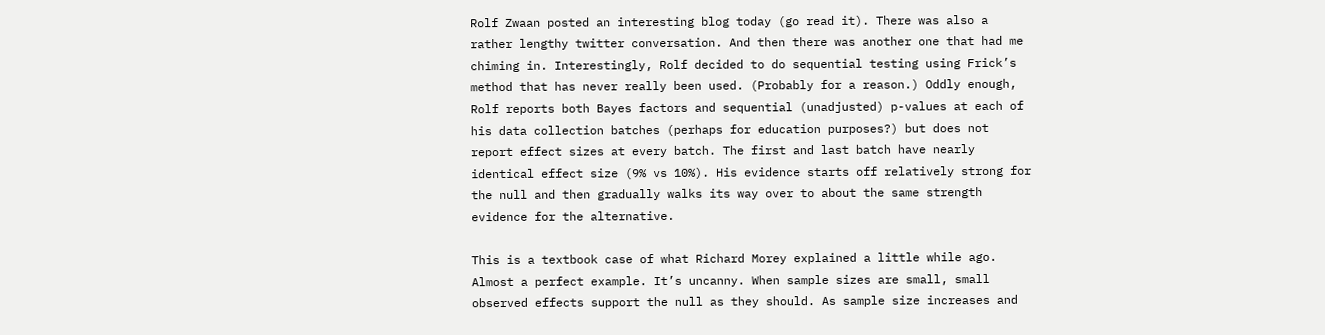Rolf Zwaan posted an interesting blog today (go read it). There was also a rather lengthy twitter conversation. And then there was another one that had me chiming in. Interestingly, Rolf decided to do sequential testing using Frick’s method that has never really been used. (Probably for a reason.) Oddly enough, Rolf reports both Bayes factors and sequential (unadjusted) p-values at each of his data collection batches (perhaps for education purposes?) but does not report effect sizes at every batch. The first and last batch have nearly identical effect size (9% vs 10%). His evidence starts off relatively strong for the null and then gradually walks its way over to about the same strength evidence for the alternative.

This is a textbook case of what Richard Morey explained a little while ago. Almost a perfect example. It’s uncanny. When sample sizes are small, small observed effects support the null as they should. As sample size increases and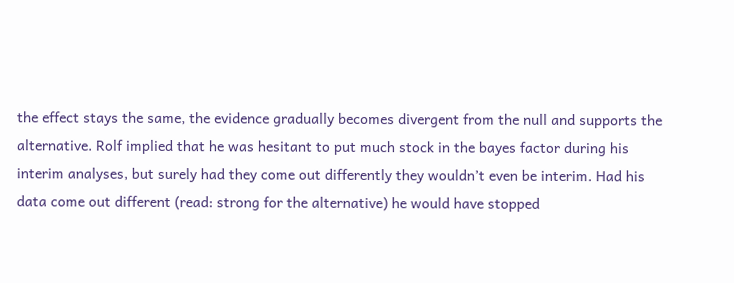the effect stays the same, the evidence gradually becomes divergent from the null and supports the alternative. Rolf implied that he was hesitant to put much stock in the bayes factor during his interim analyses, but surely had they come out differently they wouldn’t even be interim. Had his data come out different (read: strong for the alternative) he would have stopped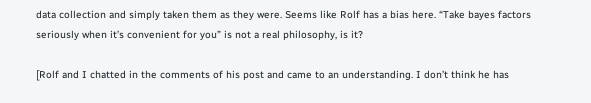data collection and simply taken them as they were. Seems like Rolf has a bias here. “Take bayes factors seriously when it’s convenient for you” is not a real philosophy, is it?

[Rolf and I chatted in the comments of his post and came to an understanding. I don’t think he has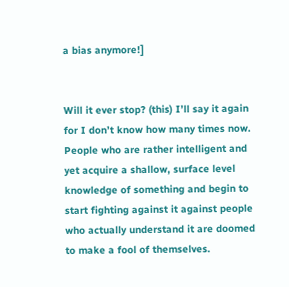a bias anymore!]


Will it ever stop? (this) I’ll say it again for I don’t know how many times now. People who are rather intelligent and yet acquire a shallow, surface level knowledge of something and begin to start fighting against it against people who actually understand it are doomed to make a fool of themselves.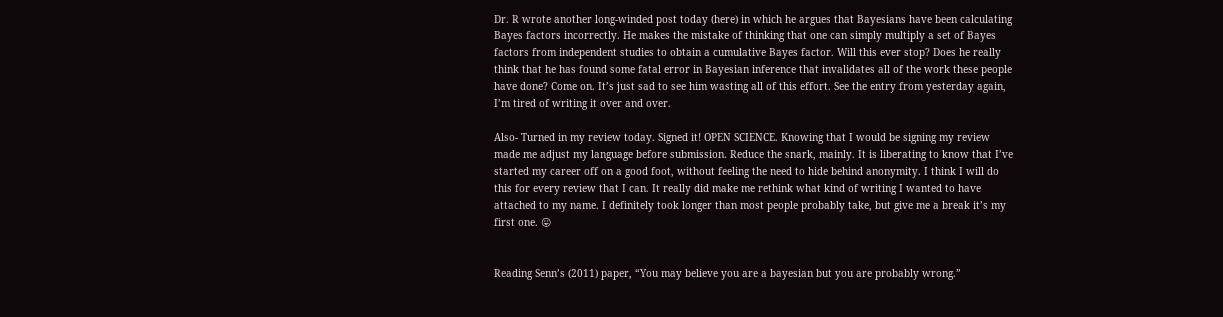Dr. R wrote another long-winded post today (here) in which he argues that Bayesians have been calculating Bayes factors incorrectly. He makes the mistake of thinking that one can simply multiply a set of Bayes factors from independent studies to obtain a cumulative Bayes factor. Will this ever stop? Does he really think that he has found some fatal error in Bayesian inference that invalidates all of the work these people have done? Come on. It’s just sad to see him wasting all of this effort. See the entry from yesterday again, I’m tired of writing it over and over.

Also- Turned in my review today. Signed it! OPEN SCIENCE. Knowing that I would be signing my review made me adjust my language before submission. Reduce the snark, mainly. It is liberating to know that I’ve started my career off on a good foot, without feeling the need to hide behind anonymity. I think I will do this for every review that I can. It really did make me rethink what kind of writing I wanted to have attached to my name. I definitely took longer than most people probably take, but give me a break it’s my first one. 😛


Reading Senn’s (2011) paper, “You may believe you are a bayesian but you are probably wrong.”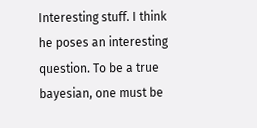Interesting stuff. I think he poses an interesting question. To be a true bayesian, one must be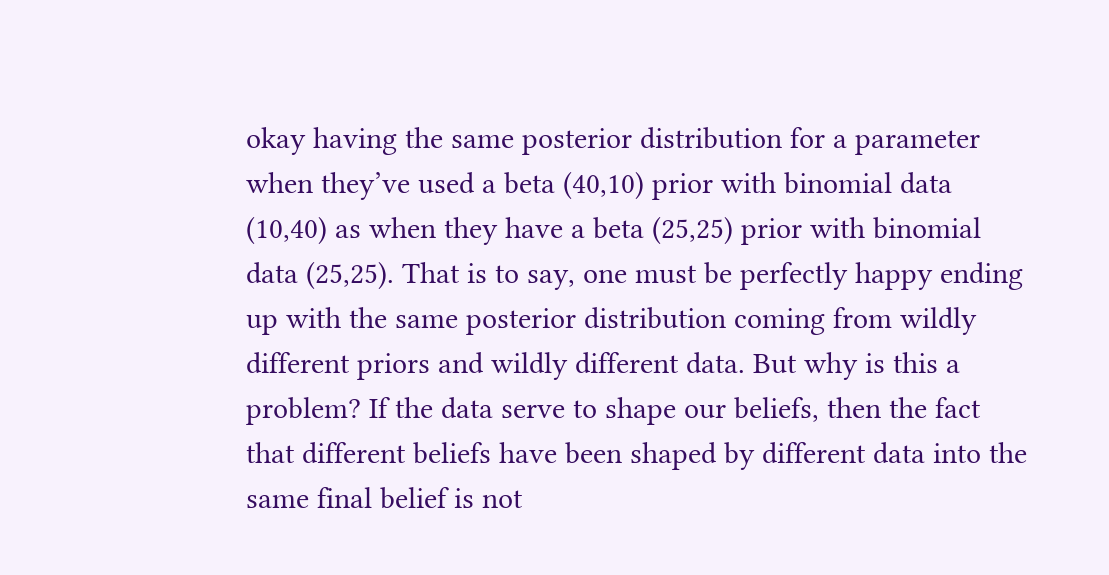okay having the same posterior distribution for a parameter when they’ve used a beta (40,10) prior with binomial data (10,40) as when they have a beta (25,25) prior with binomial data (25,25). That is to say, one must be perfectly happy ending up with the same posterior distribution coming from wildly different priors and wildly different data. But why is this a problem? If the data serve to shape our beliefs, then the fact that different beliefs have been shaped by different data into the same final belief is not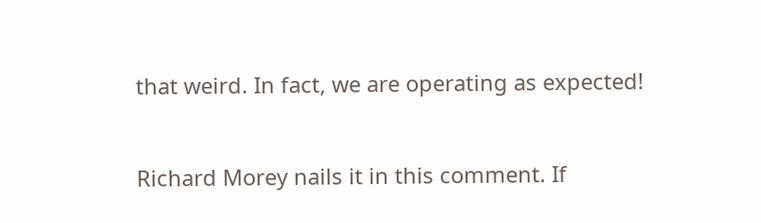that weird. In fact, we are operating as expected!


Richard Morey nails it in this comment. If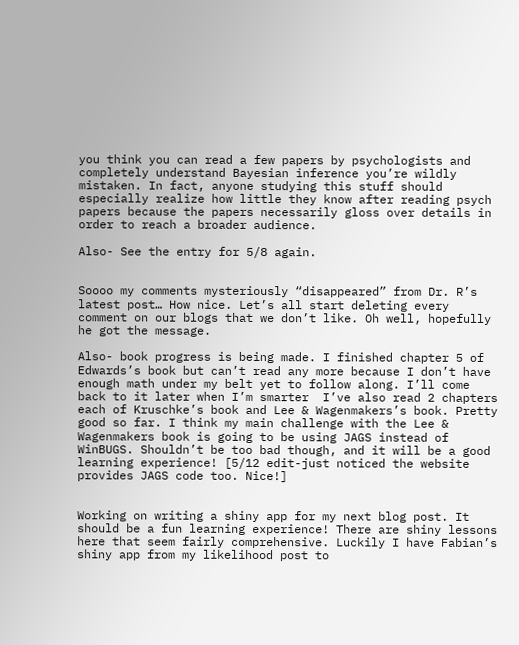you think you can read a few papers by psychologists and completely understand Bayesian inference you’re wildly mistaken. In fact, anyone studying this stuff should especially realize how little they know after reading psych papers because the papers necessarily gloss over details in order to reach a broader audience.

Also- See the entry for 5/8 again.


Soooo my comments mysteriously “disappeared” from Dr. R’s latest post… How nice. Let’s all start deleting every comment on our blogs that we don’t like. Oh well, hopefully he got the message.

Also- book progress is being made. I finished chapter 5 of Edwards’s book but can’t read any more because I don’t have enough math under my belt yet to follow along. I’ll come back to it later when I’m smarter  I’ve also read 2 chapters each of Kruschke’s book and Lee & Wagenmakers’s book. Pretty good so far. I think my main challenge with the Lee & Wagenmakers book is going to be using JAGS instead of WinBUGS. Shouldn’t be too bad though, and it will be a good learning experience! [5/12 edit-just noticed the website provides JAGS code too. Nice!]


Working on writing a shiny app for my next blog post. It should be a fun learning experience! There are shiny lessons here that seem fairly comprehensive. Luckily I have Fabian’s shiny app from my likelihood post to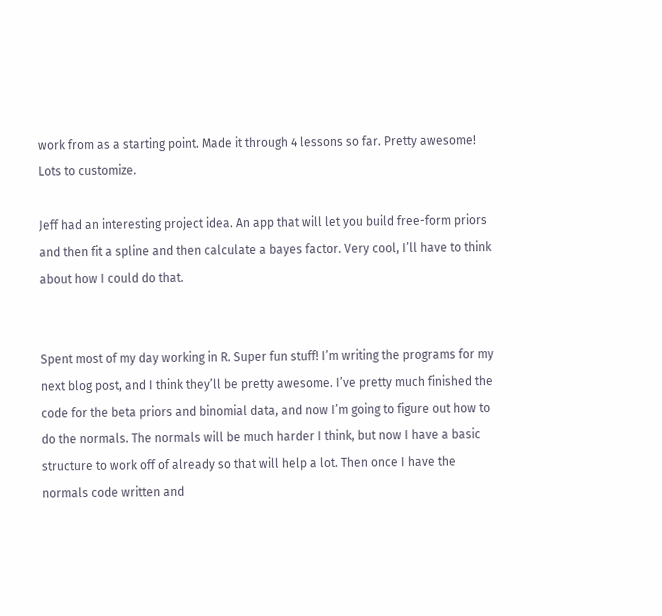work from as a starting point. Made it through 4 lessons so far. Pretty awesome! Lots to customize.

Jeff had an interesting project idea. An app that will let you build free-form priors and then fit a spline and then calculate a bayes factor. Very cool, I’ll have to think about how I could do that.


Spent most of my day working in R. Super fun stuff! I’m writing the programs for my next blog post, and I think they’ll be pretty awesome. I’ve pretty much finished the code for the beta priors and binomial data, and now I’m going to figure out how to do the normals. The normals will be much harder I think, but now I have a basic structure to work off of already so that will help a lot. Then once I have the normals code written and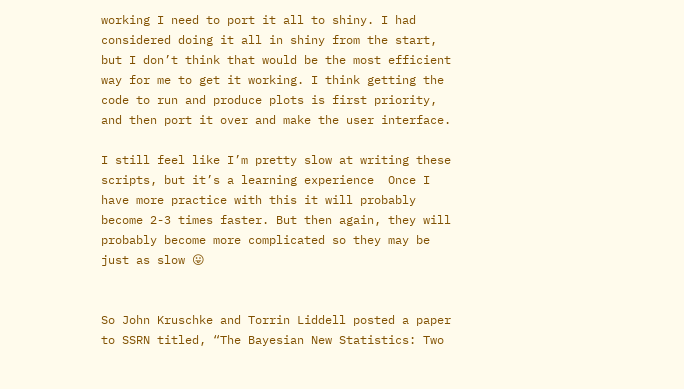working I need to port it all to shiny. I had considered doing it all in shiny from the start, but I don’t think that would be the most efficient way for me to get it working. I think getting the code to run and produce plots is first priority, and then port it over and make the user interface.

I still feel like I’m pretty slow at writing these scripts, but it’s a learning experience  Once I have more practice with this it will probably become 2-3 times faster. But then again, they will probably become more complicated so they may be just as slow 😛


So John Kruschke and Torrin Liddell posted a paper to SSRN titled, “The Bayesian New Statistics: Two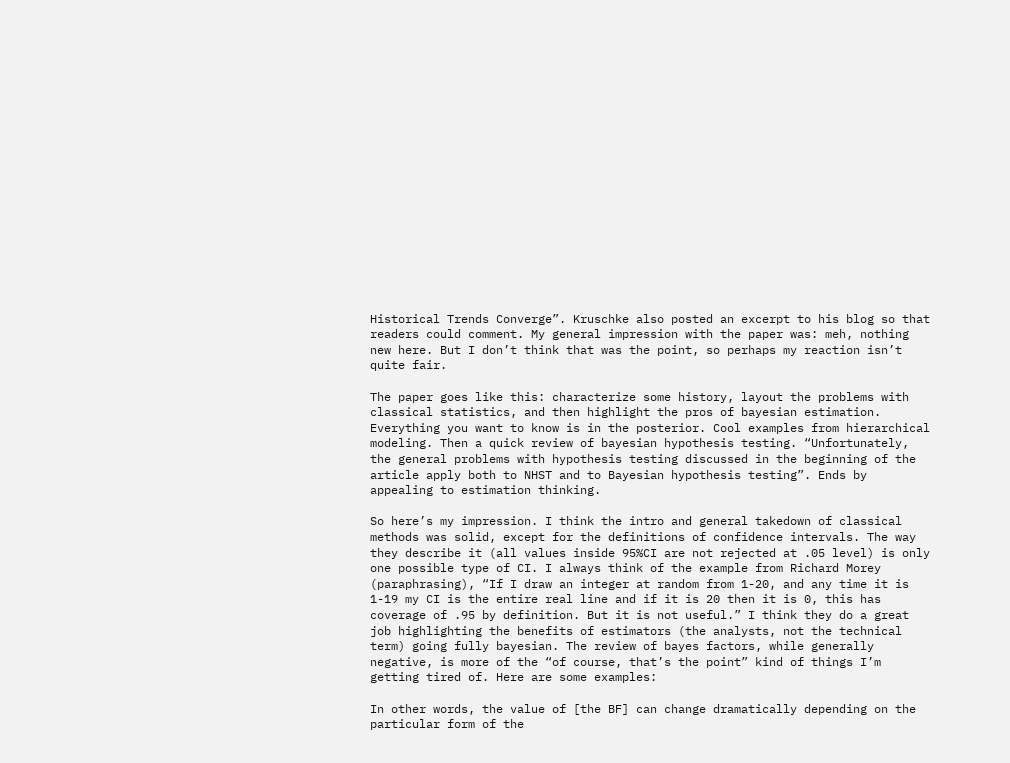Historical Trends Converge”. Kruschke also posted an excerpt to his blog so that readers could comment. My general impression with the paper was: meh, nothing new here. But I don’t think that was the point, so perhaps my reaction isn’t quite fair.

The paper goes like this: characterize some history, layout the problems with classical statistics, and then highlight the pros of bayesian estimation. Everything you want to know is in the posterior. Cool examples from hierarchical modeling. Then a quick review of bayesian hypothesis testing. “Unfortunately, the general problems with hypothesis testing discussed in the beginning of the article apply both to NHST and to Bayesian hypothesis testing”. Ends by appealing to estimation thinking.

So here’s my impression. I think the intro and general takedown of classical methods was solid, except for the definitions of confidence intervals. The way they describe it (all values inside 95%CI are not rejected at .05 level) is only one possible type of CI. I always think of the example from Richard Morey (paraphrasing), “If I draw an integer at random from 1-20, and any time it is 1-19 my CI is the entire real line and if it is 20 then it is 0, this has coverage of .95 by definition. But it is not useful.” I think they do a great job highlighting the benefits of estimators (the analysts, not the technical term) going fully bayesian. The review of bayes factors, while generally negative, is more of the “of course, that’s the point” kind of things I’m getting tired of. Here are some examples:

In other words, the value of [the BF] can change dramatically depending on the particular form of the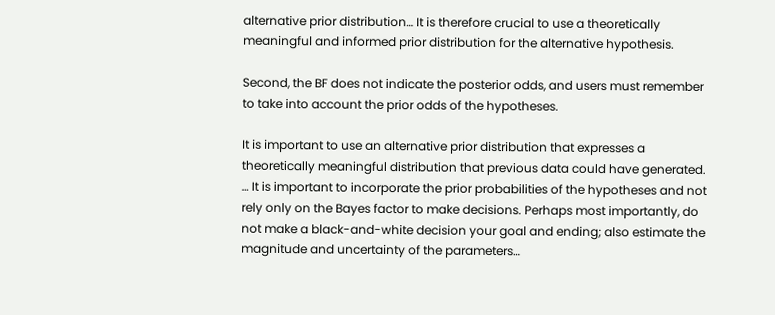alternative prior distribution… It is therefore crucial to use a theoretically meaningful and informed prior distribution for the alternative hypothesis.

Second, the BF does not indicate the posterior odds, and users must remember to take into account the prior odds of the hypotheses.

It is important to use an alternative prior distribution that expresses a theoretically meaningful distribution that previous data could have generated. … It is important to incorporate the prior probabilities of the hypotheses and not rely only on the Bayes factor to make decisions. Perhaps most importantly, do not make a black-and-white decision your goal and ending; also estimate the magnitude and uncertainty of the parameters…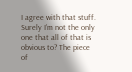I agree with that stuff. Surely I’m not the only one that all of that is obvious to? The piece of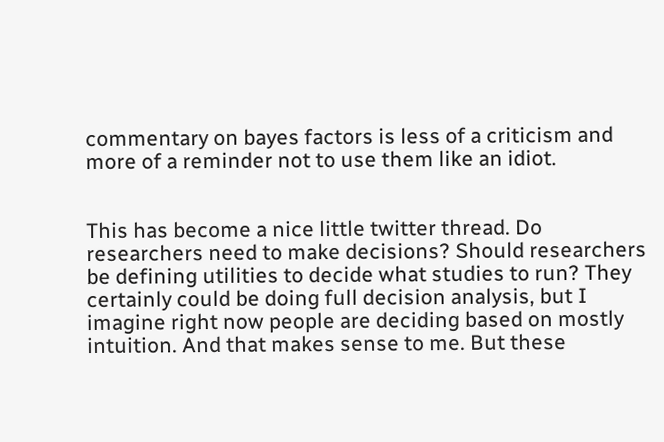commentary on bayes factors is less of a criticism and more of a reminder not to use them like an idiot.


This has become a nice little twitter thread. Do researchers need to make decisions? Should researchers be defining utilities to decide what studies to run? They certainly could be doing full decision analysis, but I imagine right now people are deciding based on mostly intuition. And that makes sense to me. But these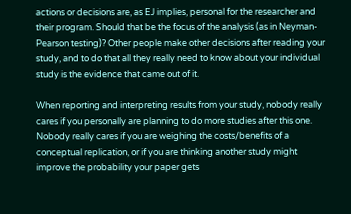actions or decisions are, as EJ implies, personal for the researcher and their program. Should that be the focus of the analysis (as in Neyman-Pearson testing)? Other people make other decisions after reading your study, and to do that all they really need to know about your individual study is the evidence that came out of it.

When reporting and interpreting results from your study, nobody really cares if you personally are planning to do more studies after this one. Nobody really cares if you are weighing the costs/benefits of a conceptual replication, or if you are thinking another study might improve the probability your paper gets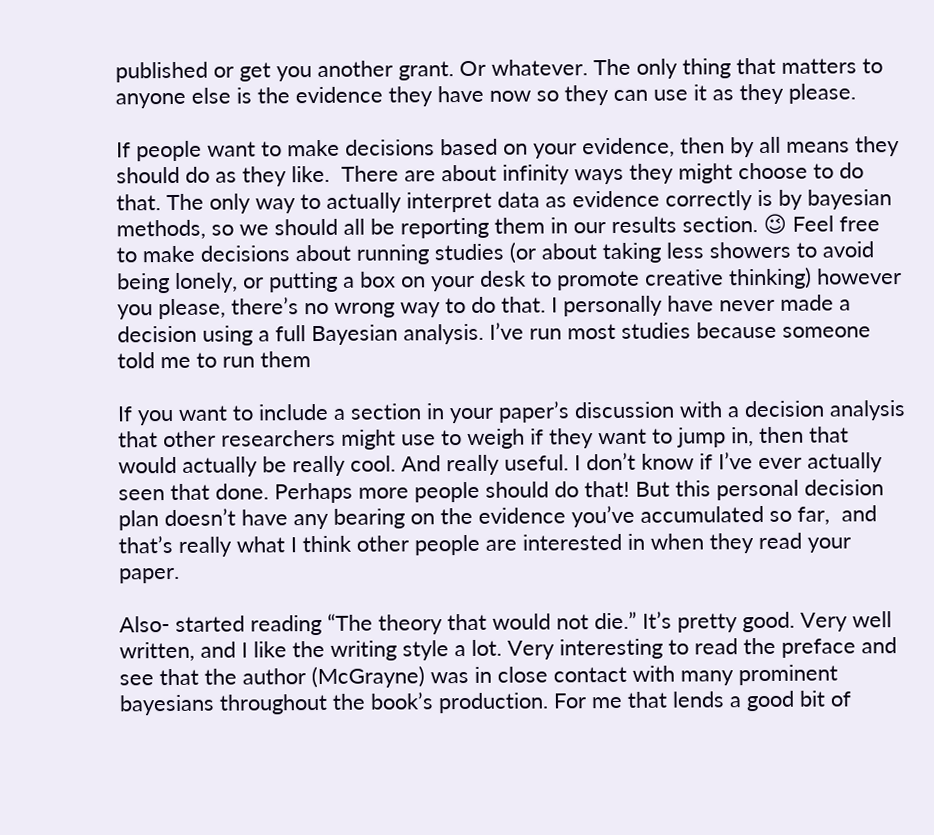published or get you another grant. Or whatever. The only thing that matters to anyone else is the evidence they have now so they can use it as they please.

If people want to make decisions based on your evidence, then by all means they should do as they like.  There are about infinity ways they might choose to do that. The only way to actually interpret data as evidence correctly is by bayesian methods, so we should all be reporting them in our results section. 😉 Feel free to make decisions about running studies (or about taking less showers to avoid being lonely, or putting a box on your desk to promote creative thinking) however you please, there’s no wrong way to do that. I personally have never made a decision using a full Bayesian analysis. I’ve run most studies because someone told me to run them

If you want to include a section in your paper’s discussion with a decision analysis that other researchers might use to weigh if they want to jump in, then that would actually be really cool. And really useful. I don’t know if I’ve ever actually seen that done. Perhaps more people should do that! But this personal decision plan doesn’t have any bearing on the evidence you’ve accumulated so far,  and that’s really what I think other people are interested in when they read your paper.

Also- started reading “The theory that would not die.” It’s pretty good. Very well written, and I like the writing style a lot. Very interesting to read the preface and see that the author (McGrayne) was in close contact with many prominent bayesians throughout the book’s production. For me that lends a good bit of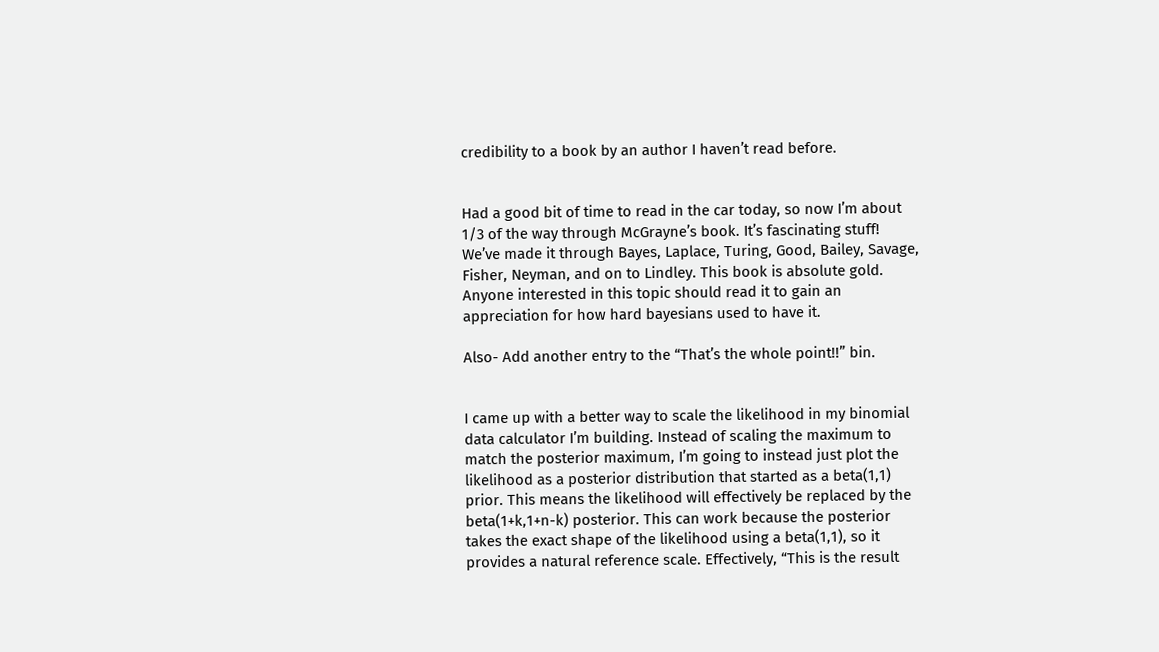credibility to a book by an author I haven’t read before.


Had a good bit of time to read in the car today, so now I’m about 1/3 of the way through McGrayne’s book. It’s fascinating stuff! We’ve made it through Bayes, Laplace, Turing, Good, Bailey, Savage, Fisher, Neyman, and on to Lindley. This book is absolute gold. Anyone interested in this topic should read it to gain an appreciation for how hard bayesians used to have it.

Also- Add another entry to the “That’s the whole point!!” bin.


I came up with a better way to scale the likelihood in my binomial data calculator I’m building. Instead of scaling the maximum to match the posterior maximum, I’m going to instead just plot the likelihood as a posterior distribution that started as a beta(1,1) prior. This means the likelihood will effectively be replaced by the beta(1+k,1+n-k) posterior. This can work because the posterior takes the exact shape of the likelihood using a beta(1,1), so it provides a natural reference scale. Effectively, “This is the result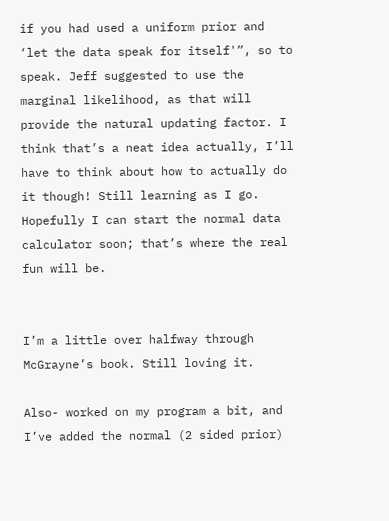if you had used a uniform prior and ‘let the data speak for itself'”, so to speak. Jeff suggested to use the marginal likelihood, as that will provide the natural updating factor. I think that’s a neat idea actually, I’ll have to think about how to actually do it though! Still learning as I go. Hopefully I can start the normal data calculator soon; that’s where the real fun will be.


I’m a little over halfway through McGrayne’s book. Still loving it.

Also- worked on my program a bit, and I’ve added the normal (2 sided prior)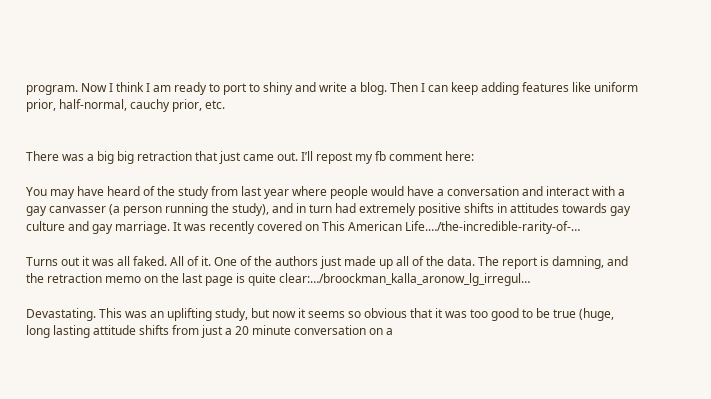program. Now I think I am ready to port to shiny and write a blog. Then I can keep adding features like uniform prior, half-normal, cauchy prior, etc.


There was a big big retraction that just came out. I’ll repost my fb comment here:

You may have heard of the study from last year where people would have a conversation and interact with a gay canvasser (a person running the study), and in turn had extremely positive shifts in attitudes towards gay culture and gay marriage. It was recently covered on This American Life.…/the-incredible-rarity-of-…

Turns out it was all faked. All of it. One of the authors just made up all of the data. The report is damning, and the retraction memo on the last page is quite clear:…/broockman_kalla_aronow_lg_irregul…

Devastating. This was an uplifting study, but now it seems so obvious that it was too good to be true (huge, long lasting attitude shifts from just a 20 minute conversation on a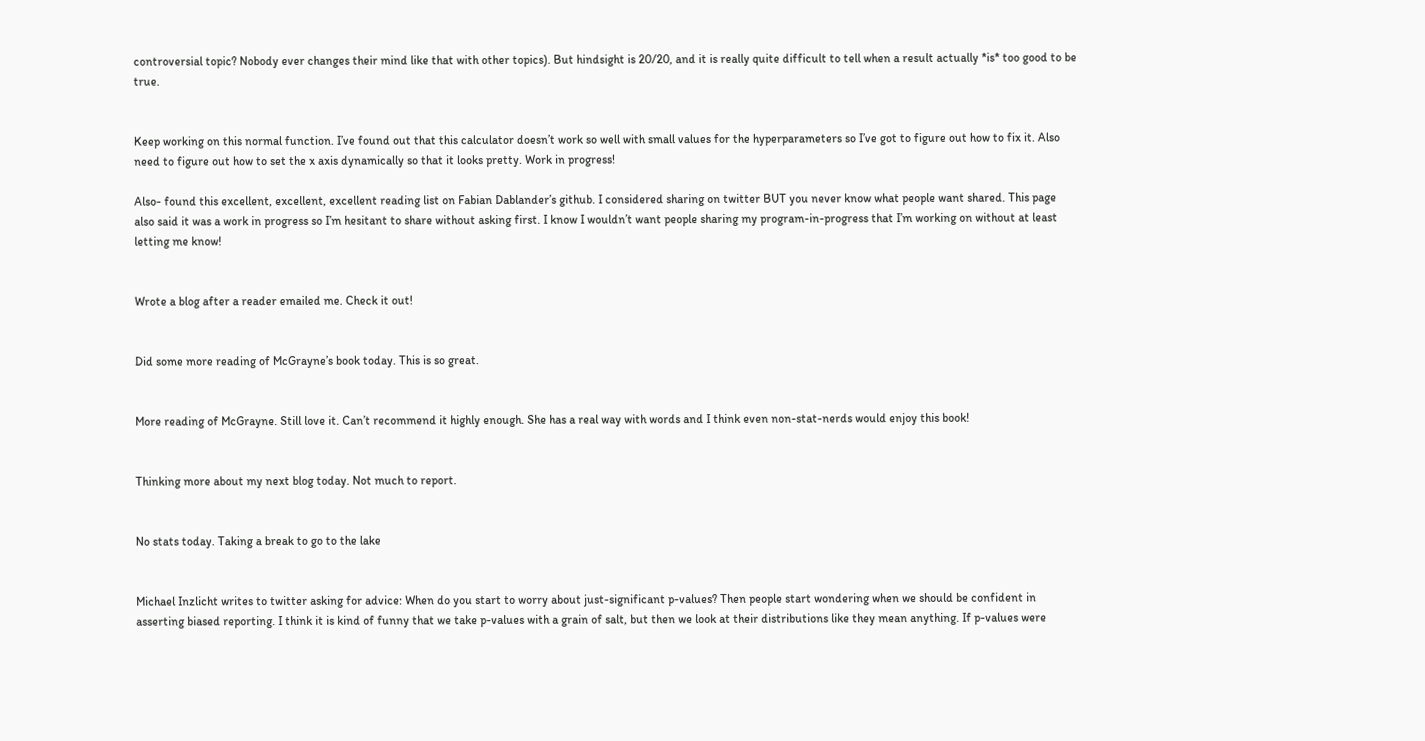controversial topic? Nobody ever changes their mind like that with other topics). But hindsight is 20/20, and it is really quite difficult to tell when a result actually *is* too good to be true.


Keep working on this normal function. I’ve found out that this calculator doesn’t work so well with small values for the hyperparameters so I’ve got to figure out how to fix it. Also need to figure out how to set the x axis dynamically so that it looks pretty. Work in progress!

Also- found this excellent, excellent, excellent reading list on Fabian Dablander’s github. I considered sharing on twitter BUT you never know what people want shared. This page also said it was a work in progress so I’m hesitant to share without asking first. I know I wouldn’t want people sharing my program-in-progress that I’m working on without at least letting me know!


Wrote a blog after a reader emailed me. Check it out!


Did some more reading of McGrayne’s book today. This is so great.


More reading of McGrayne. Still love it. Can’t recommend it highly enough. She has a real way with words and I think even non-stat-nerds would enjoy this book!


Thinking more about my next blog today. Not much to report.


No stats today. Taking a break to go to the lake


Michael Inzlicht writes to twitter asking for advice: When do you start to worry about just-significant p-values? Then people start wondering when we should be confident in asserting biased reporting. I think it is kind of funny that we take p-values with a grain of salt, but then we look at their distributions like they mean anything. If p-values were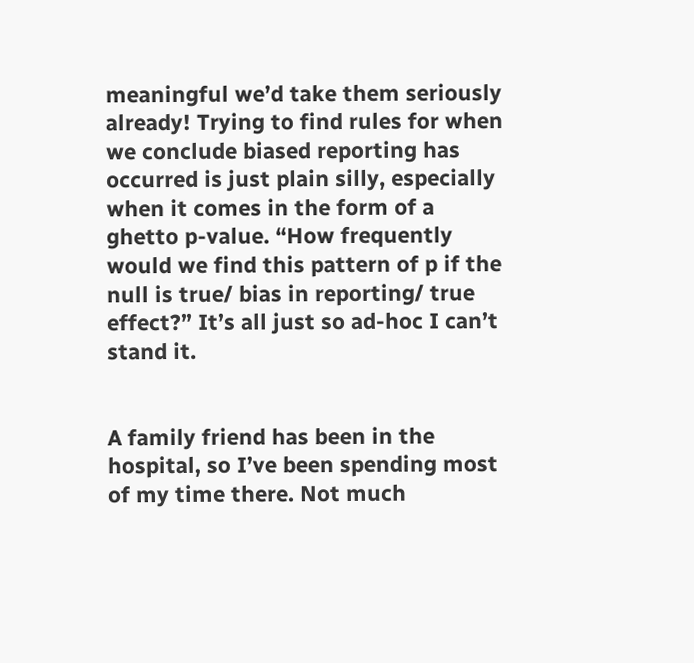meaningful we’d take them seriously already! Trying to find rules for when we conclude biased reporting has occurred is just plain silly, especially when it comes in the form of a ghetto p-value. “How frequently would we find this pattern of p if the null is true/ bias in reporting/ true effect?” It’s all just so ad-hoc I can’t stand it.


A family friend has been in the hospital, so I’ve been spending most of my time there. Not much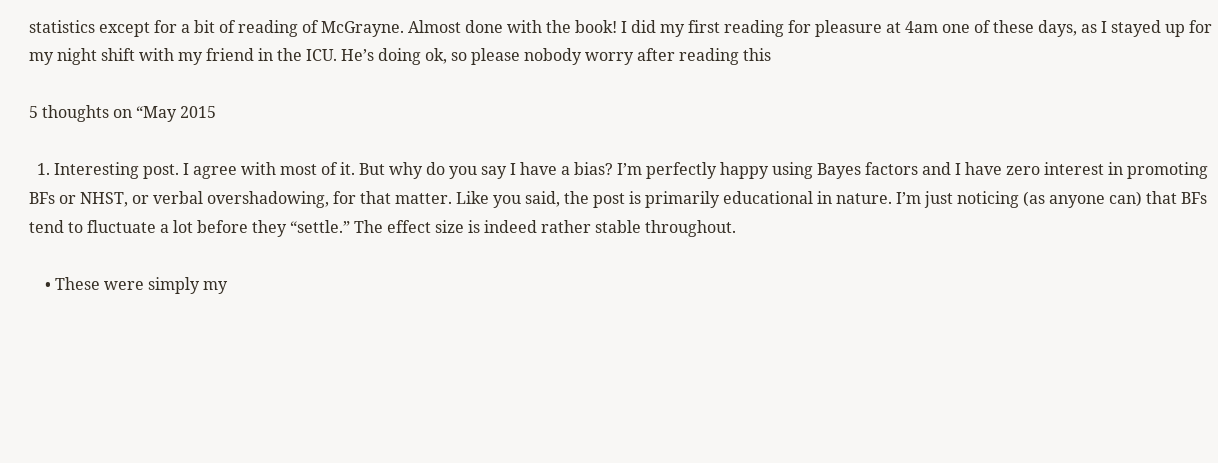statistics except for a bit of reading of McGrayne. Almost done with the book! I did my first reading for pleasure at 4am one of these days, as I stayed up for my night shift with my friend in the ICU. He’s doing ok, so please nobody worry after reading this

5 thoughts on “May 2015

  1. Interesting post. I agree with most of it. But why do you say I have a bias? I’m perfectly happy using Bayes factors and I have zero interest in promoting BFs or NHST, or verbal overshadowing, for that matter. Like you said, the post is primarily educational in nature. I’m just noticing (as anyone can) that BFs tend to fluctuate a lot before they “settle.” The effect size is indeed rather stable throughout.

    • These were simply my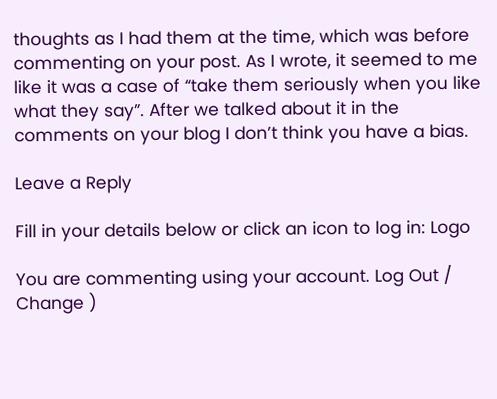thoughts as I had them at the time, which was before commenting on your post. As I wrote, it seemed to me like it was a case of “take them seriously when you like what they say”. After we talked about it in the comments on your blog I don’t think you have a bias.

Leave a Reply

Fill in your details below or click an icon to log in: Logo

You are commenting using your account. Log Out /  Change )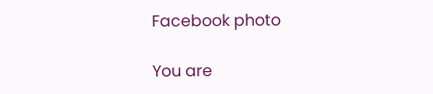Facebook photo

You are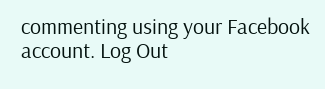commenting using your Facebook account. Log Out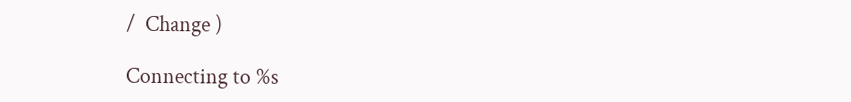/  Change )

Connecting to %s